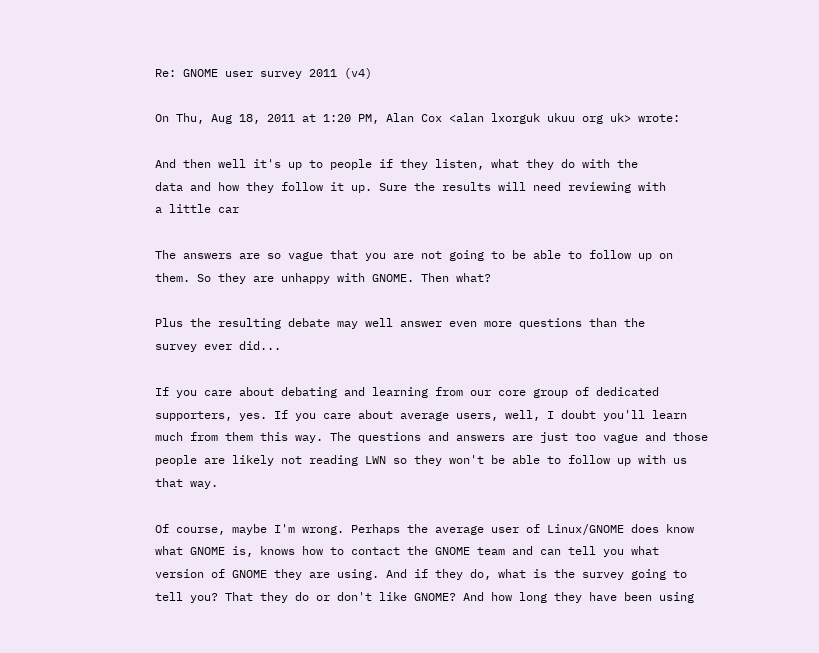Re: GNOME user survey 2011 (v4)

On Thu, Aug 18, 2011 at 1:20 PM, Alan Cox <alan lxorguk ukuu org uk> wrote:

And then well it's up to people if they listen, what they do with the
data and how they follow it up. Sure the results will need reviewing with
a little car

The answers are so vague that you are not going to be able to follow up on them. So they are unhappy with GNOME. Then what?

Plus the resulting debate may well answer even more questions than the
survey ever did...

If you care about debating and learning from our core group of dedicated supporters, yes. If you care about average users, well, I doubt you'll learn much from them this way. The questions and answers are just too vague and those people are likely not reading LWN so they won't be able to follow up with us that way.

Of course, maybe I'm wrong. Perhaps the average user of Linux/GNOME does know what GNOME is, knows how to contact the GNOME team and can tell you what version of GNOME they are using. And if they do, what is the survey going to tell you? That they do or don't like GNOME? And how long they have been using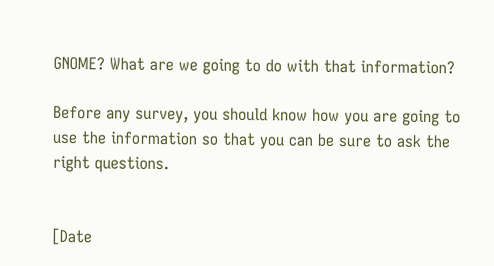GNOME? What are we going to do with that information?

Before any survey, you should know how you are going to use the information so that you can be sure to ask the right questions.


[Date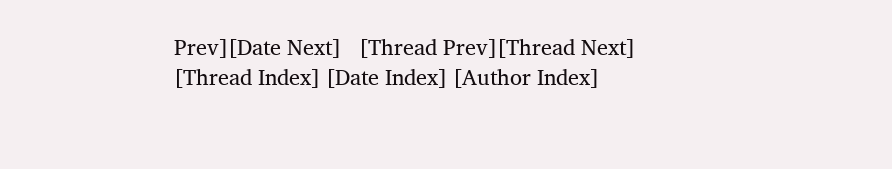Prev][Date Next]   [Thread Prev][Thread Next]   [Thread Index] [Date Index] [Author Index]